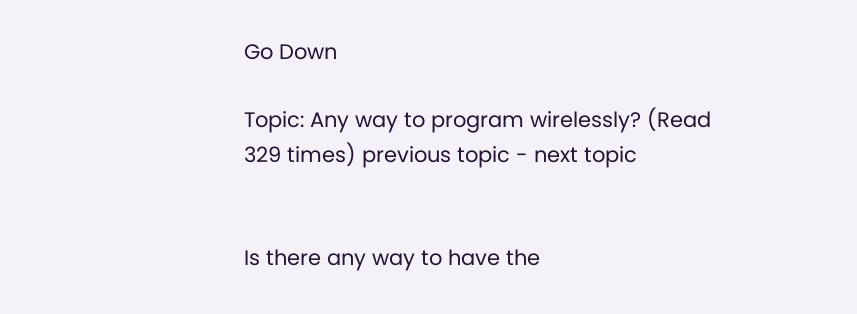Go Down

Topic: Any way to program wirelessly? (Read 329 times) previous topic - next topic


Is there any way to have the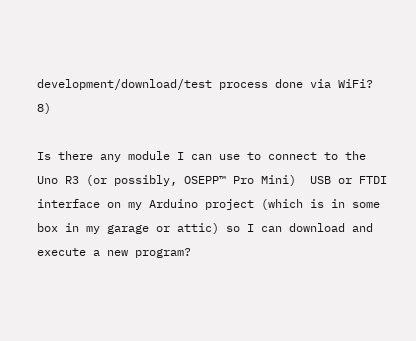development/download/test process done via WiFi?  8)

Is there any module I can use to connect to the Uno R3 (or possibly, OSEPP™ Pro Mini)  USB or FTDI interface on my Arduino project (which is in some box in my garage or attic) so I can download and execute a new program?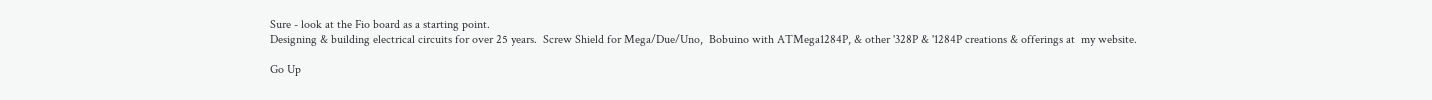Sure - look at the Fio board as a starting point.
Designing & building electrical circuits for over 25 years.  Screw Shield for Mega/Due/Uno,  Bobuino with ATMega1284P, & other '328P & '1284P creations & offerings at  my website.

Go Up